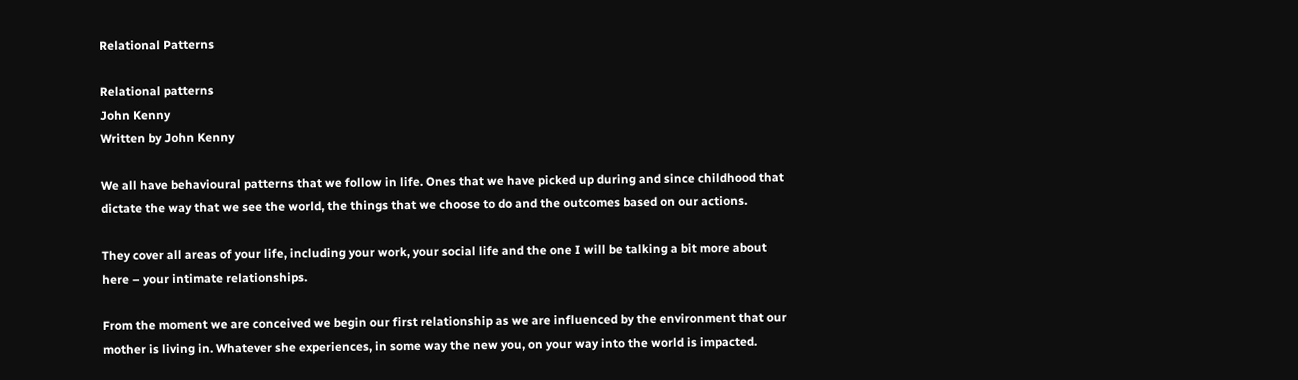Relational Patterns

Relational patterns
John Kenny
Written by John Kenny

We all have behavioural patterns that we follow in life. Ones that we have picked up during and since childhood that dictate the way that we see the world, the things that we choose to do and the outcomes based on our actions.

They cover all areas of your life, including your work, your social life and the one I will be talking a bit more about here – your intimate relationships.

From the moment we are conceived we begin our first relationship as we are influenced by the environment that our mother is living in. Whatever she experiences, in some way the new you, on your way into the world is impacted.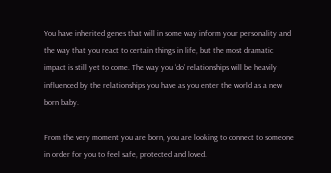You have inherited genes that will in some way inform your personality and the way that you react to certain things in life, but the most dramatic impact is still yet to come. The way you ‘do’ relationships will be heavily influenced by the relationships you have as you enter the world as a new born baby.

From the very moment you are born, you are looking to connect to someone in order for you to feel safe, protected and loved.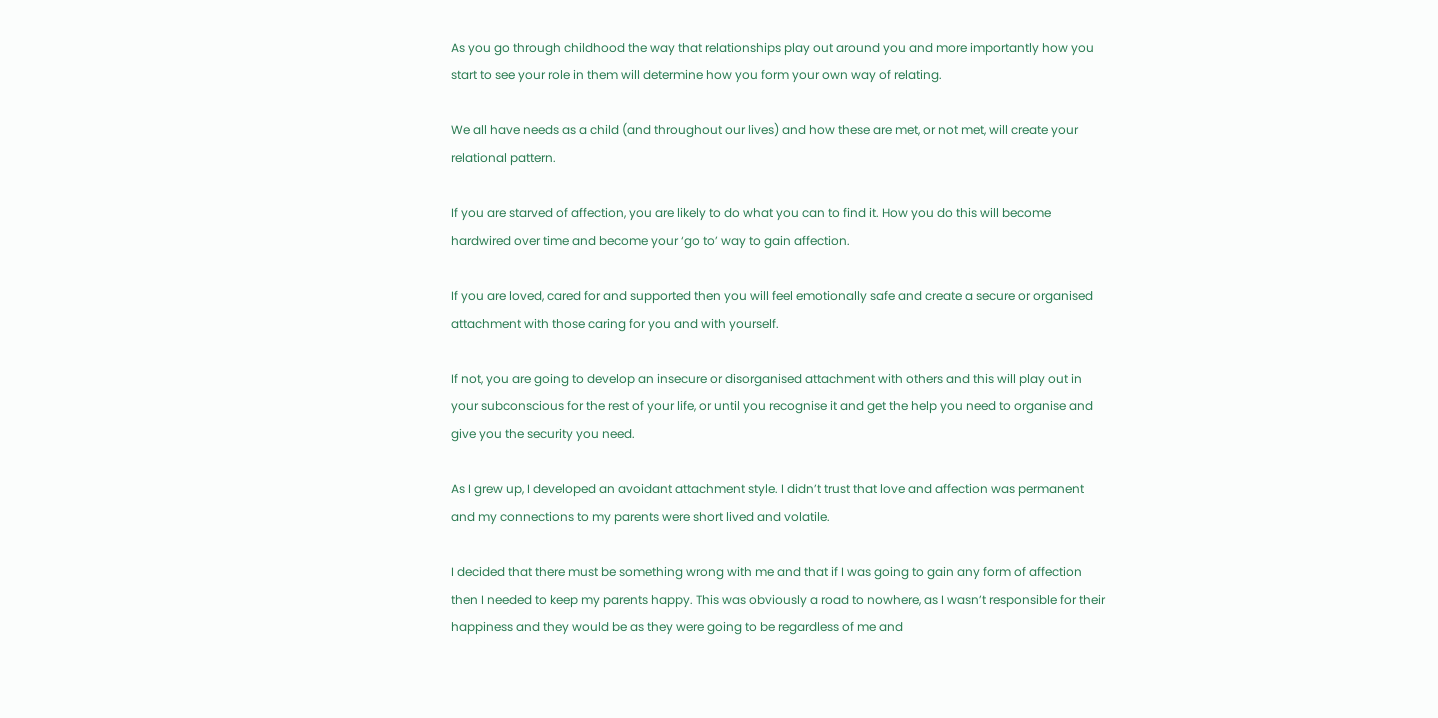As you go through childhood the way that relationships play out around you and more importantly how you start to see your role in them will determine how you form your own way of relating.

We all have needs as a child (and throughout our lives) and how these are met, or not met, will create your relational pattern.

If you are starved of affection, you are likely to do what you can to find it. How you do this will become hardwired over time and become your ‘go to’ way to gain affection.

If you are loved, cared for and supported then you will feel emotionally safe and create a secure or organised attachment with those caring for you and with yourself.

If not, you are going to develop an insecure or disorganised attachment with others and this will play out in your subconscious for the rest of your life, or until you recognise it and get the help you need to organise and give you the security you need.

As I grew up, I developed an avoidant attachment style. I didn’t trust that love and affection was permanent and my connections to my parents were short lived and volatile.

I decided that there must be something wrong with me and that if I was going to gain any form of affection then I needed to keep my parents happy. This was obviously a road to nowhere, as I wasn’t responsible for their happiness and they would be as they were going to be regardless of me and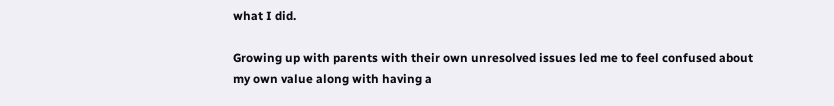what I did.

Growing up with parents with their own unresolved issues led me to feel confused about my own value along with having a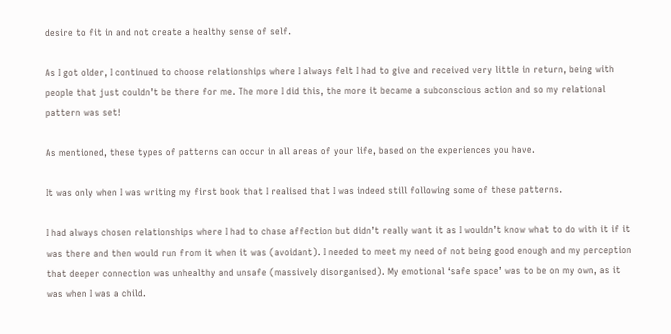desire to fit in and not create a healthy sense of self.

As I got older, I continued to choose relationships where I always felt I had to give and received very little in return, being with people that just couldn’t be there for me. The more I did this, the more it became a subconscious action and so my relational pattern was set!

As mentioned, these types of patterns can occur in all areas of your life, based on the experiences you have.

It was only when I was writing my first book that I realised that I was indeed still following some of these patterns.

I had always chosen relationships where I had to chase affection but didn’t really want it as I wouldn’t know what to do with it if it was there and then would run from it when it was (avoidant). I needed to meet my need of not being good enough and my perception that deeper connection was unhealthy and unsafe (massively disorganised). My emotional ‘safe space’ was to be on my own, as it was when I was a child.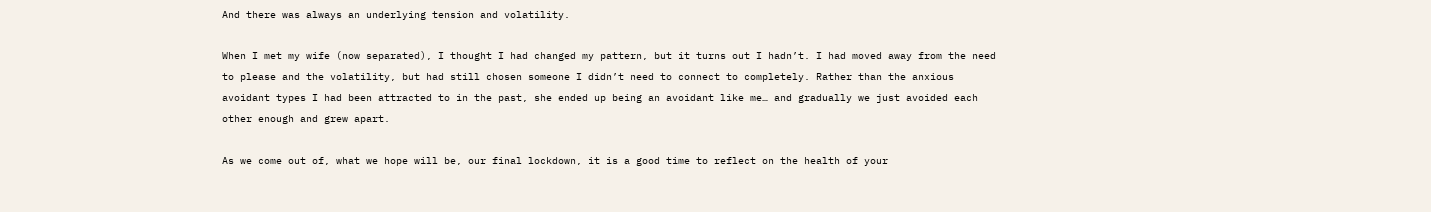And there was always an underlying tension and volatility.

When I met my wife (now separated), I thought I had changed my pattern, but it turns out I hadn’t. I had moved away from the need to please and the volatility, but had still chosen someone I didn’t need to connect to completely. Rather than the anxious avoidant types I had been attracted to in the past, she ended up being an avoidant like me… and gradually we just avoided each other enough and grew apart.

As we come out of, what we hope will be, our final lockdown, it is a good time to reflect on the health of your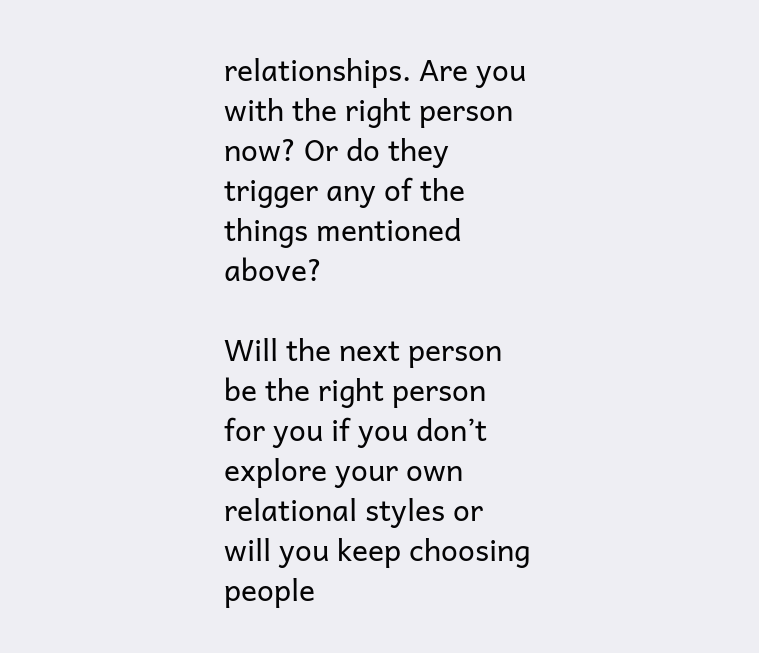relationships. Are you with the right person now? Or do they trigger any of the things mentioned above?

Will the next person be the right person for you if you don’t explore your own relational styles or will you keep choosing people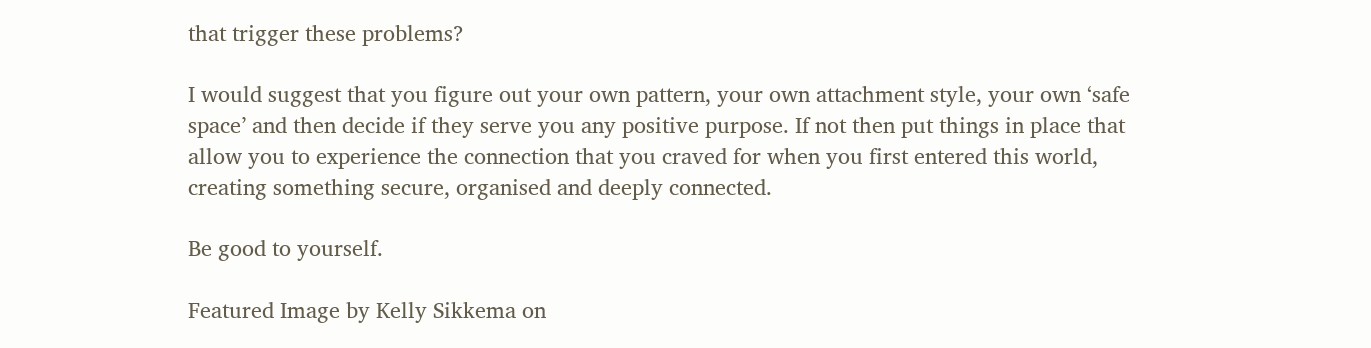that trigger these problems?

I would suggest that you figure out your own pattern, your own attachment style, your own ‘safe space’ and then decide if they serve you any positive purpose. If not then put things in place that allow you to experience the connection that you craved for when you first entered this world, creating something secure, organised and deeply connected.

Be good to yourself.

Featured Image by Kelly Sikkema on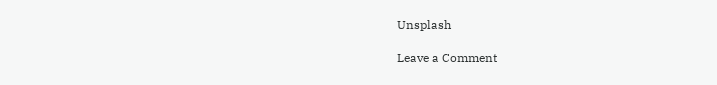Unsplash

Leave a Comment